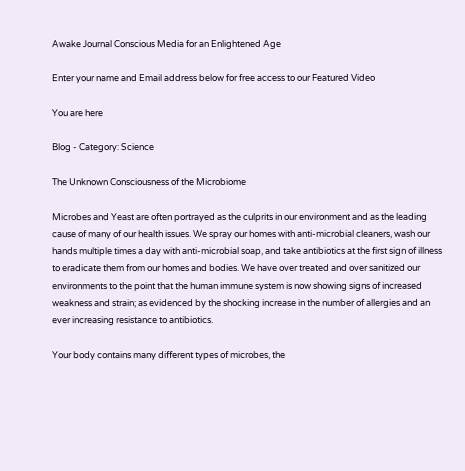Awake Journal Conscious Media for an Enlightened Age

Enter your name and Email address below for free access to our Featured Video

You are here

Blog - Category: Science

The Unknown Consciousness of the Microbiome

Microbes and Yeast are often portrayed as the culprits in our environment and as the leading cause of many of our health issues. We spray our homes with anti-microbial cleaners, wash our hands multiple times a day with anti-microbial soap, and take antibiotics at the first sign of illness to eradicate them from our homes and bodies. We have over treated and over sanitized our environments to the point that the human immune system is now showing signs of increased weakness and strain; as evidenced by the shocking increase in the number of allergies and an ever increasing resistance to antibiotics.

Your body contains many different types of microbes, the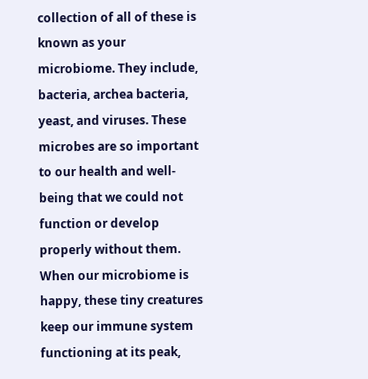collection of all of these is known as your microbiome. They include, bacteria, archea bacteria, yeast, and viruses. These microbes are so important to our health and well-being that we could not function or develop properly without them. When our microbiome is happy, these tiny creatures keep our immune system functioning at its peak,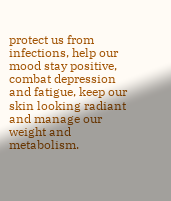protect us from infections, help our mood stay positive, combat depression and fatigue, keep our skin looking radiant and manage our weight and metabolism.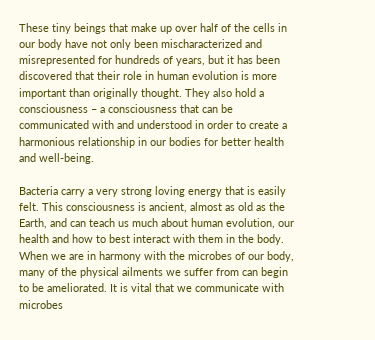These tiny beings that make up over half of the cells in our body have not only been mischaracterized and misrepresented for hundreds of years, but it has been discovered that their role in human evolution is more important than originally thought. They also hold a consciousness – a consciousness that can be communicated with and understood in order to create a harmonious relationship in our bodies for better health and well-being.

Bacteria carry a very strong loving energy that is easily felt. This consciousness is ancient, almost as old as the Earth, and can teach us much about human evolution, our health and how to best interact with them in the body. When we are in harmony with the microbes of our body, many of the physical ailments we suffer from can begin to be ameliorated. It is vital that we communicate with microbes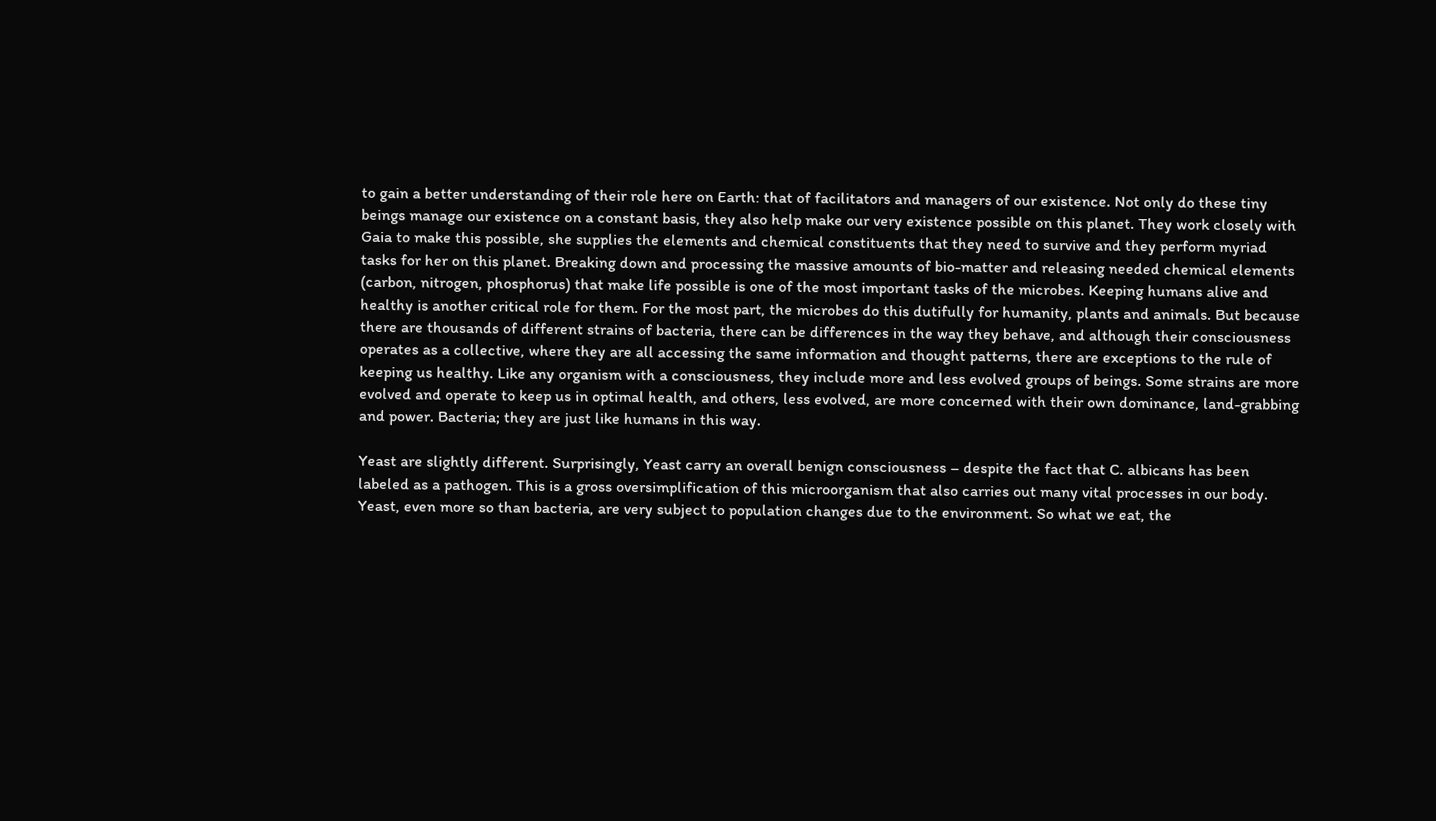to gain a better understanding of their role here on Earth: that of facilitators and managers of our existence. Not only do these tiny beings manage our existence on a constant basis, they also help make our very existence possible on this planet. They work closely with Gaia to make this possible, she supplies the elements and chemical constituents that they need to survive and they perform myriad tasks for her on this planet. Breaking down and processing the massive amounts of bio-matter and releasing needed chemical elements (carbon, nitrogen, phosphorus) that make life possible is one of the most important tasks of the microbes. Keeping humans alive and healthy is another critical role for them. For the most part, the microbes do this dutifully for humanity, plants and animals. But because there are thousands of different strains of bacteria, there can be differences in the way they behave, and although their consciousness operates as a collective, where they are all accessing the same information and thought patterns, there are exceptions to the rule of keeping us healthy. Like any organism with a consciousness, they include more and less evolved groups of beings. Some strains are more evolved and operate to keep us in optimal health, and others, less evolved, are more concerned with their own dominance, land-grabbing and power. Bacteria; they are just like humans in this way.

Yeast are slightly different. Surprisingly, Yeast carry an overall benign consciousness – despite the fact that C. albicans has been labeled as a pathogen. This is a gross oversimplification of this microorganism that also carries out many vital processes in our body. Yeast, even more so than bacteria, are very subject to population changes due to the environment. So what we eat, the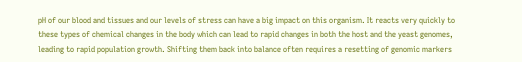pH of our blood and tissues and our levels of stress can have a big impact on this organism. It reacts very quickly to these types of chemical changes in the body which can lead to rapid changes in both the host and the yeast genomes, leading to rapid population growth. Shifting them back into balance often requires a resetting of genomic markers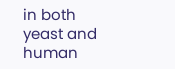in both yeast and human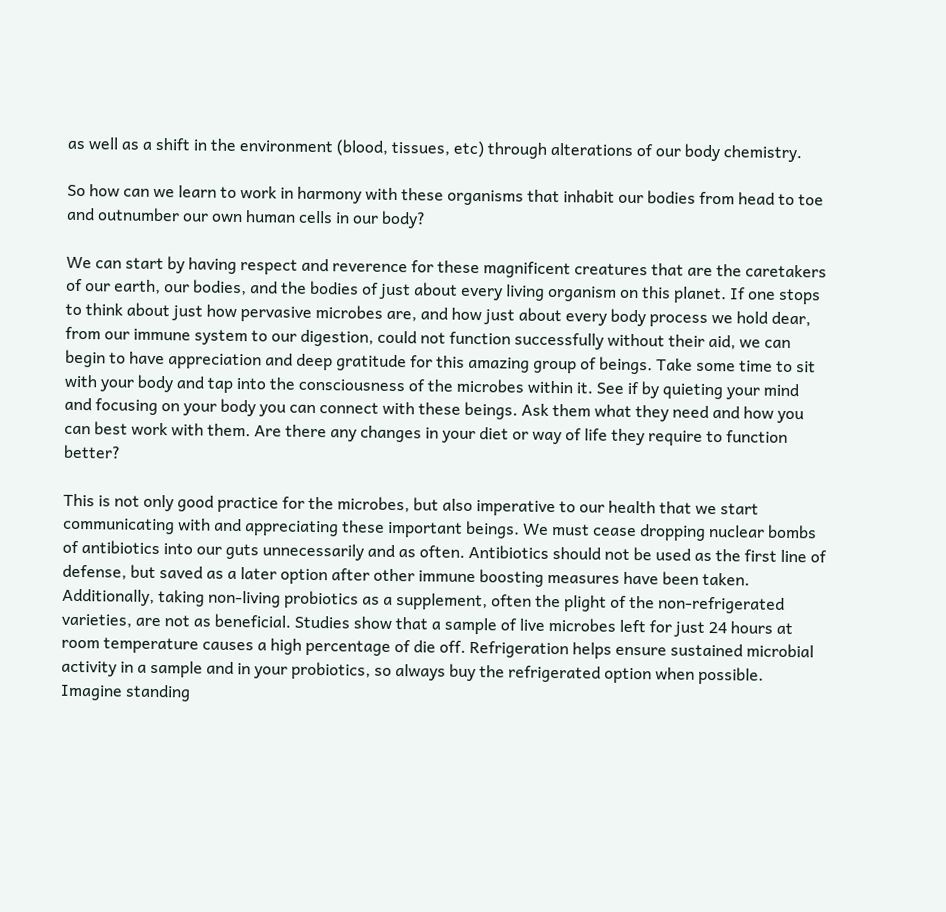as well as a shift in the environment (blood, tissues, etc) through alterations of our body chemistry.

So how can we learn to work in harmony with these organisms that inhabit our bodies from head to toe and outnumber our own human cells in our body?

We can start by having respect and reverence for these magnificent creatures that are the caretakers of our earth, our bodies, and the bodies of just about every living organism on this planet. If one stops to think about just how pervasive microbes are, and how just about every body process we hold dear, from our immune system to our digestion, could not function successfully without their aid, we can begin to have appreciation and deep gratitude for this amazing group of beings. Take some time to sit with your body and tap into the consciousness of the microbes within it. See if by quieting your mind and focusing on your body you can connect with these beings. Ask them what they need and how you can best work with them. Are there any changes in your diet or way of life they require to function better?

This is not only good practice for the microbes, but also imperative to our health that we start communicating with and appreciating these important beings. We must cease dropping nuclear bombs of antibiotics into our guts unnecessarily and as often. Antibiotics should not be used as the first line of defense, but saved as a later option after other immune boosting measures have been taken. Additionally, taking non-living probiotics as a supplement, often the plight of the non-refrigerated varieties, are not as beneficial. Studies show that a sample of live microbes left for just 24 hours at room temperature causes a high percentage of die off. Refrigeration helps ensure sustained microbial activity in a sample and in your probiotics, so always buy the refrigerated option when possible. Imagine standing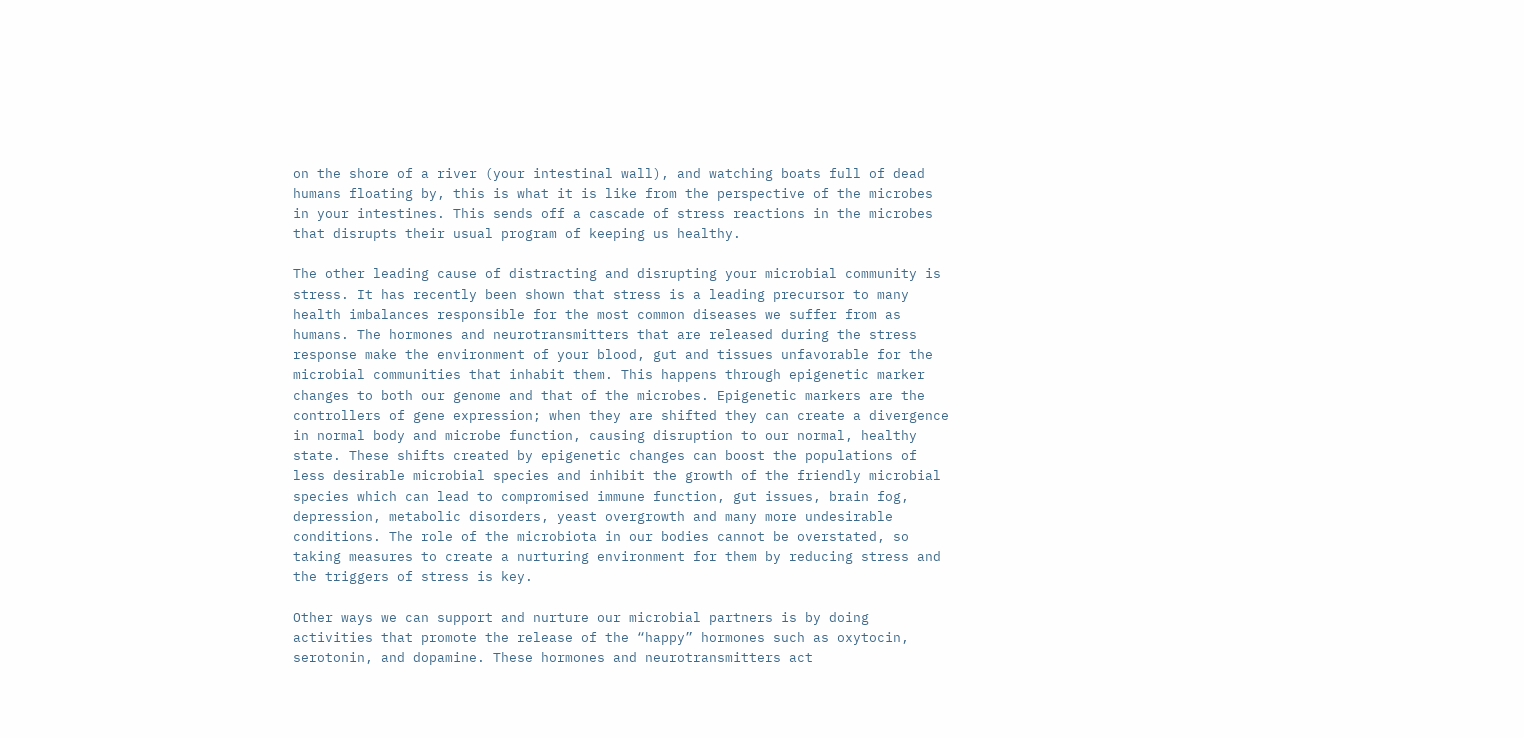on the shore of a river (your intestinal wall), and watching boats full of dead humans floating by, this is what it is like from the perspective of the microbes in your intestines. This sends off a cascade of stress reactions in the microbes that disrupts their usual program of keeping us healthy.

The other leading cause of distracting and disrupting your microbial community is stress. It has recently been shown that stress is a leading precursor to many health imbalances responsible for the most common diseases we suffer from as humans. The hormones and neurotransmitters that are released during the stress response make the environment of your blood, gut and tissues unfavorable for the microbial communities that inhabit them. This happens through epigenetic marker changes to both our genome and that of the microbes. Epigenetic markers are the controllers of gene expression; when they are shifted they can create a divergence in normal body and microbe function, causing disruption to our normal, healthy state. These shifts created by epigenetic changes can boost the populations of less desirable microbial species and inhibit the growth of the friendly microbial species which can lead to compromised immune function, gut issues, brain fog, depression, metabolic disorders, yeast overgrowth and many more undesirable conditions. The role of the microbiota in our bodies cannot be overstated, so taking measures to create a nurturing environment for them by reducing stress and the triggers of stress is key.

Other ways we can support and nurture our microbial partners is by doing activities that promote the release of the “happy” hormones such as oxytocin, serotonin, and dopamine. These hormones and neurotransmitters act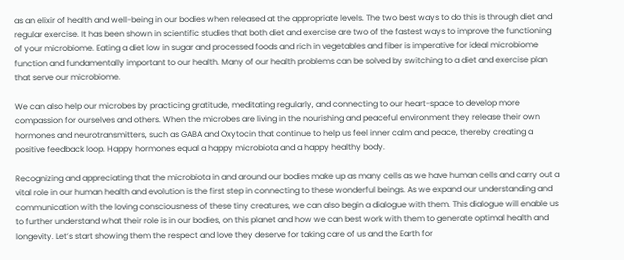as an elixir of health and well-being in our bodies when released at the appropriate levels. The two best ways to do this is through diet and regular exercise. It has been shown in scientific studies that both diet and exercise are two of the fastest ways to improve the functioning of your microbiome. Eating a diet low in sugar and processed foods and rich in vegetables and fiber is imperative for ideal microbiome function and fundamentally important to our health. Many of our health problems can be solved by switching to a diet and exercise plan that serve our microbiome.

We can also help our microbes by practicing gratitude, meditating regularly, and connecting to our heart-space to develop more compassion for ourselves and others. When the microbes are living in the nourishing and peaceful environment they release their own hormones and neurotransmitters, such as GABA and Oxytocin that continue to help us feel inner calm and peace, thereby creating a positive feedback loop. Happy hormones equal a happy microbiota and a happy healthy body.

Recognizing and appreciating that the microbiota in and around our bodies make up as many cells as we have human cells and carry out a vital role in our human health and evolution is the first step in connecting to these wonderful beings. As we expand our understanding and communication with the loving consciousness of these tiny creatures, we can also begin a dialogue with them. This dialogue will enable us to further understand what their role is in our bodies, on this planet and how we can best work with them to generate optimal health and longevity. Let’s start showing them the respect and love they deserve for taking care of us and the Earth for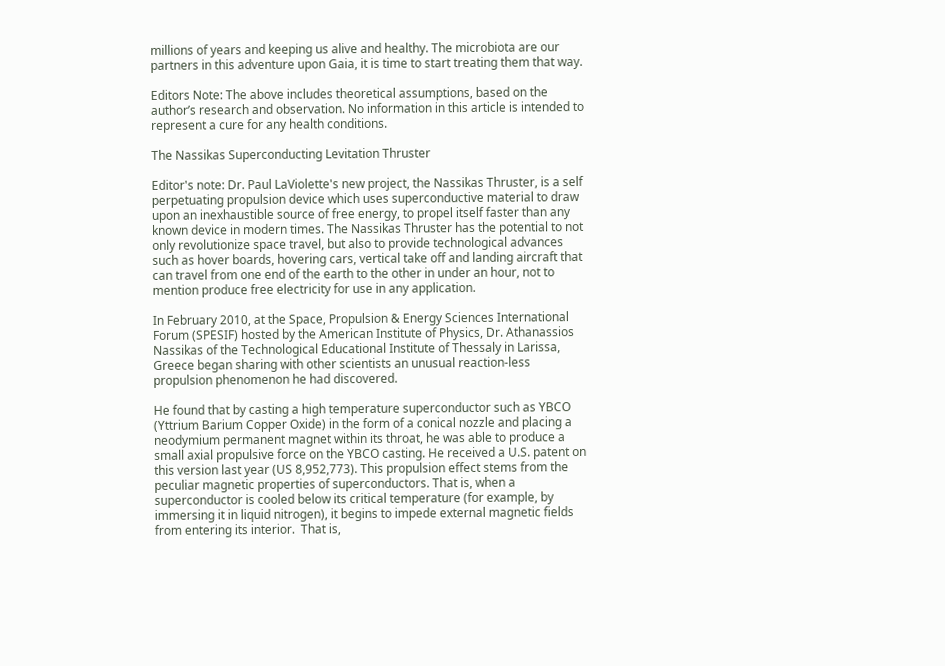millions of years and keeping us alive and healthy. The microbiota are our partners in this adventure upon Gaia, it is time to start treating them that way.

Editors Note: The above includes theoretical assumptions, based on the author’s research and observation. No information in this article is intended to represent a cure for any health conditions.

The Nassikas Superconducting Levitation Thruster

Editor's note: Dr. Paul LaViolette's new project, the Nassikas Thruster, is a self perpetuating propulsion device which uses superconductive material to draw upon an inexhaustible source of free energy, to propel itself faster than any known device in modern times. The Nassikas Thruster has the potential to not only revolutionize space travel, but also to provide technological advances such as hover boards, hovering cars, vertical take off and landing aircraft that can travel from one end of the earth to the other in under an hour, not to mention produce free electricity for use in any application.

In February 2010, at the Space, Propulsion & Energy Sciences International Forum (SPESIF) hosted by the American Institute of Physics, Dr. Athanassios Nassikas of the Technological Educational Institute of Thessaly in Larissa, Greece began sharing with other scientists an unusual reaction-less propulsion phenomenon he had discovered.

He found that by casting a high temperature superconductor such as YBCO (Yttrium Barium Copper Oxide) in the form of a conical nozzle and placing a neodymium permanent magnet within its throat, he was able to produce a small axial propulsive force on the YBCO casting. He received a U.S. patent on this version last year (US 8,952,773). This propulsion effect stems from the peculiar magnetic properties of superconductors. That is, when a superconductor is cooled below its critical temperature (for example, by immersing it in liquid nitrogen), it begins to impede external magnetic fields from entering its interior.  That is,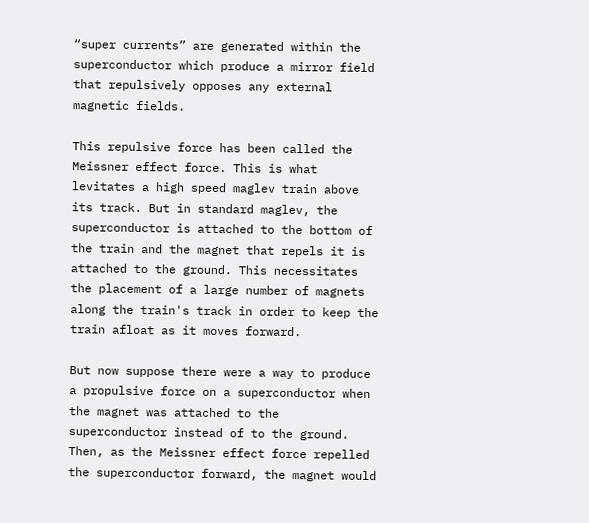“super currents” are generated within the superconductor which produce a mirror field that repulsively opposes any external magnetic fields.

This repulsive force has been called the Meissner effect force. This is what levitates a high speed maglev train above its track. But in standard maglev, the superconductor is attached to the bottom of the train and the magnet that repels it is attached to the ground. This necessitates the placement of a large number of magnets along the train's track in order to keep the train afloat as it moves forward.

But now suppose there were a way to produce a propulsive force on a superconductor when the magnet was attached to the superconductor instead of to the ground. Then, as the Meissner effect force repelled the superconductor forward, the magnet would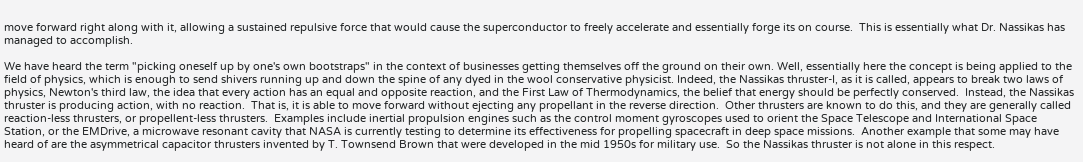move forward right along with it, allowing a sustained repulsive force that would cause the superconductor to freely accelerate and essentially forge its on course.  This is essentially what Dr. Nassikas has managed to accomplish.

We have heard the term "picking oneself up by one's own bootstraps" in the context of businesses getting themselves off the ground on their own. Well, essentially here the concept is being applied to the field of physics, which is enough to send shivers running up and down the spine of any dyed in the wool conservative physicist. Indeed, the Nassikas thruster-I, as it is called, appears to break two laws of physics, Newton's third law, the idea that every action has an equal and opposite reaction, and the First Law of Thermodynamics, the belief that energy should be perfectly conserved.  Instead, the Nassikas thruster is producing action, with no reaction.  That is, it is able to move forward without ejecting any propellant in the reverse direction.  Other thrusters are known to do this, and they are generally called reaction-less thrusters, or propellent-less thrusters.  Examples include inertial propulsion engines such as the control moment gyroscopes used to orient the Space Telescope and International Space Station, or the EMDrive, a microwave resonant cavity that NASA is currently testing to determine its effectiveness for propelling spacecraft in deep space missions.  Another example that some may have heard of are the asymmetrical capacitor thrusters invented by T. Townsend Brown that were developed in the mid 1950s for military use.  So the Nassikas thruster is not alone in this respect.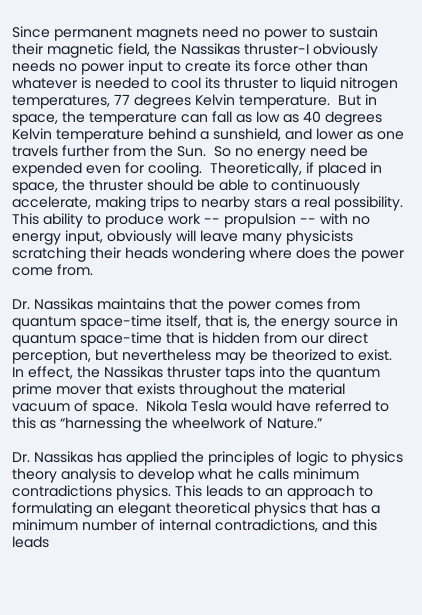Since permanent magnets need no power to sustain their magnetic field, the Nassikas thruster-I obviously needs no power input to create its force other than whatever is needed to cool its thruster to liquid nitrogen temperatures, 77 degrees Kelvin temperature.  But in space, the temperature can fall as low as 40 degrees  Kelvin temperature behind a sunshield, and lower as one travels further from the Sun.  So no energy need be expended even for cooling.  Theoretically, if placed in space, the thruster should be able to continuously accelerate, making trips to nearby stars a real possibility.  This ability to produce work -- propulsion -- with no energy input, obviously will leave many physicists scratching their heads wondering where does the power come from.

Dr. Nassikas maintains that the power comes from quantum space-time itself, that is, the energy source in quantum space-time that is hidden from our direct perception, but nevertheless may be theorized to exist. In effect, the Nassikas thruster taps into the quantum prime mover that exists throughout the material vacuum of space.  Nikola Tesla would have referred to this as “harnessing the wheelwork of Nature.”

Dr. Nassikas has applied the principles of logic to physics theory analysis to develop what he calls minimum contradictions physics. This leads to an approach to formulating an elegant theoretical physics that has a minimum number of internal contradictions, and this leads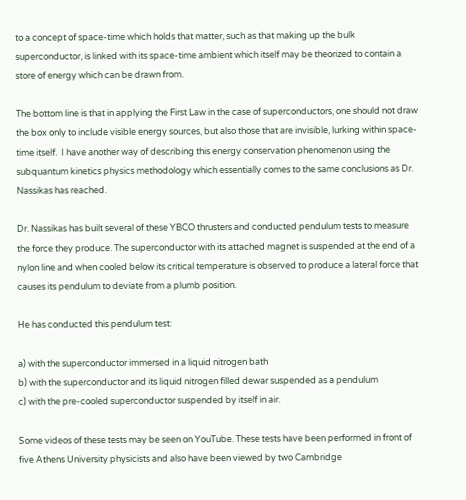to a concept of space-time which holds that matter, such as that making up the bulk superconductor, is linked with its space-time ambient which itself may be theorized to contain a store of energy which can be drawn from.

The bottom line is that in applying the First Law in the case of superconductors, one should not draw the box only to include visible energy sources, but also those that are invisible, lurking within space-time itself.  I have another way of describing this energy conservation phenomenon using the subquantum kinetics physics methodology which essentially comes to the same conclusions as Dr. Nassikas has reached.

Dr. Nassikas has built several of these YBCO thrusters and conducted pendulum tests to measure the force they produce. The superconductor with its attached magnet is suspended at the end of a nylon line and when cooled below its critical temperature is observed to produce a lateral force that causes its pendulum to deviate from a plumb position.

He has conducted this pendulum test:

a) with the superconductor immersed in a liquid nitrogen bath
b) with the superconductor and its liquid nitrogen filled dewar suspended as a pendulum
c) with the pre-cooled superconductor suspended by itself in air.

Some videos of these tests may be seen on YouTube. These tests have been performed in front of five Athens University physicists and also have been viewed by two Cambridge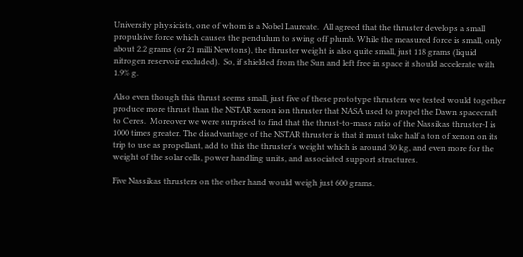University physicists, one of whom is a Nobel Laureate.  All agreed that the thruster develops a small propulsive force which causes the pendulum to swing off plumb. While the measured force is small, only about 2.2 grams (or 21 milli Newtons), the thruster weight is also quite small, just 118 grams (liquid nitrogen reservoir excluded).  So, if shielded from the Sun and left free in space it should accelerate with 1.9% g.

Also even though this thrust seems small, just five of these prototype thrusters we tested would together produce more thrust than the NSTAR xenon ion thruster that NASA used to propel the Dawn spacecraft to Ceres.  Moreover we were surprised to find that the thrust-to-mass ratio of the Nassikas thruster-I is 1000 times greater. The disadvantage of the NSTAR thruster is that it must take half a ton of xenon on its trip to use as propellant, add to this the thruster's weight which is around 30 kg, and even more for the weight of the solar cells, power handling units, and associated support structures.

Five Nassikas thrusters on the other hand would weigh just 600 grams.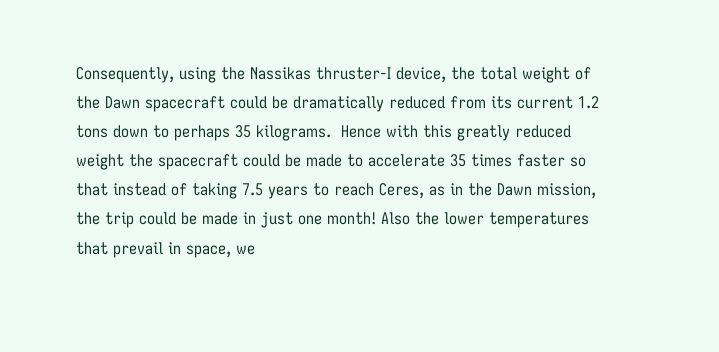Consequently, using the Nassikas thruster-I device, the total weight of the Dawn spacecraft could be dramatically reduced from its current 1.2 tons down to perhaps 35 kilograms.  Hence with this greatly reduced weight the spacecraft could be made to accelerate 35 times faster so that instead of taking 7.5 years to reach Ceres, as in the Dawn mission, the trip could be made in just one month! Also the lower temperatures that prevail in space, we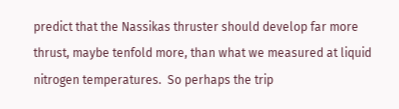predict that the Nassikas thruster should develop far more thrust, maybe tenfold more, than what we measured at liquid nitrogen temperatures.  So perhaps the trip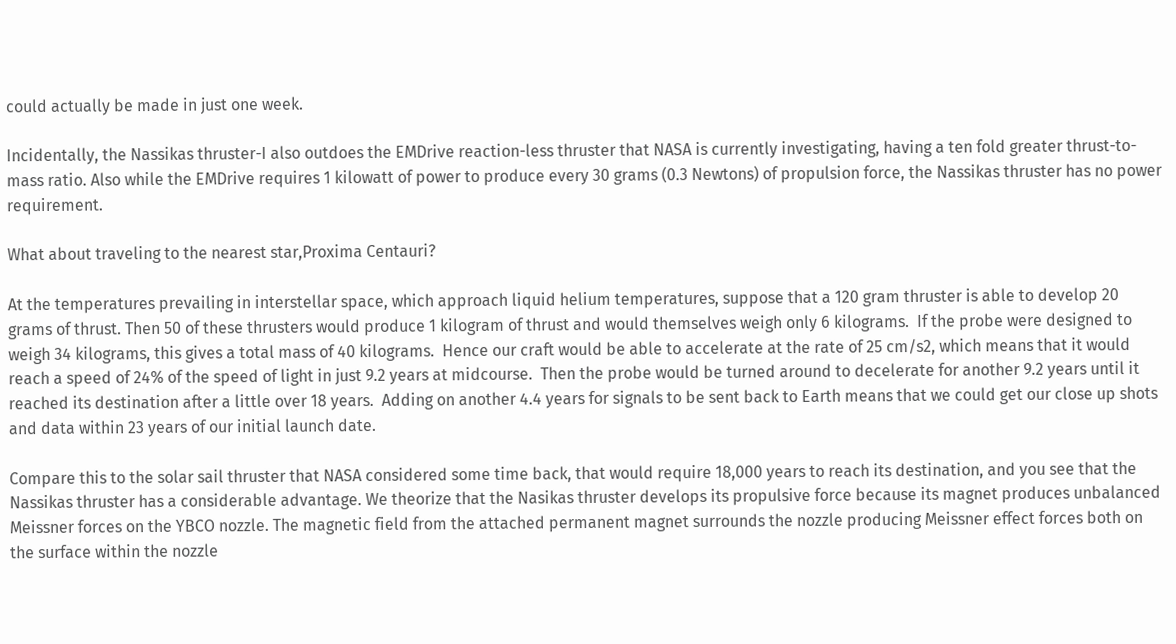could actually be made in just one week.

Incidentally, the Nassikas thruster-I also outdoes the EMDrive reaction-less thruster that NASA is currently investigating, having a ten fold greater thrust-to-mass ratio. Also while the EMDrive requires 1 kilowatt of power to produce every 30 grams (0.3 Newtons) of propulsion force, the Nassikas thruster has no power requirement.

What about traveling to the nearest star,Proxima Centauri?

At the temperatures prevailing in interstellar space, which approach liquid helium temperatures, suppose that a 120 gram thruster is able to develop 20 grams of thrust. Then 50 of these thrusters would produce 1 kilogram of thrust and would themselves weigh only 6 kilograms.  If the probe were designed to weigh 34 kilograms, this gives a total mass of 40 kilograms.  Hence our craft would be able to accelerate at the rate of 25 cm/s2, which means that it would reach a speed of 24% of the speed of light in just 9.2 years at midcourse.  Then the probe would be turned around to decelerate for another 9.2 years until it reached its destination after a little over 18 years.  Adding on another 4.4 years for signals to be sent back to Earth means that we could get our close up shots and data within 23 years of our initial launch date.

Compare this to the solar sail thruster that NASA considered some time back, that would require 18,000 years to reach its destination, and you see that the Nassikas thruster has a considerable advantage. We theorize that the Nasikas thruster develops its propulsive force because its magnet produces unbalanced Meissner forces on the YBCO nozzle. The magnetic field from the attached permanent magnet surrounds the nozzle producing Meissner effect forces both on the surface within the nozzle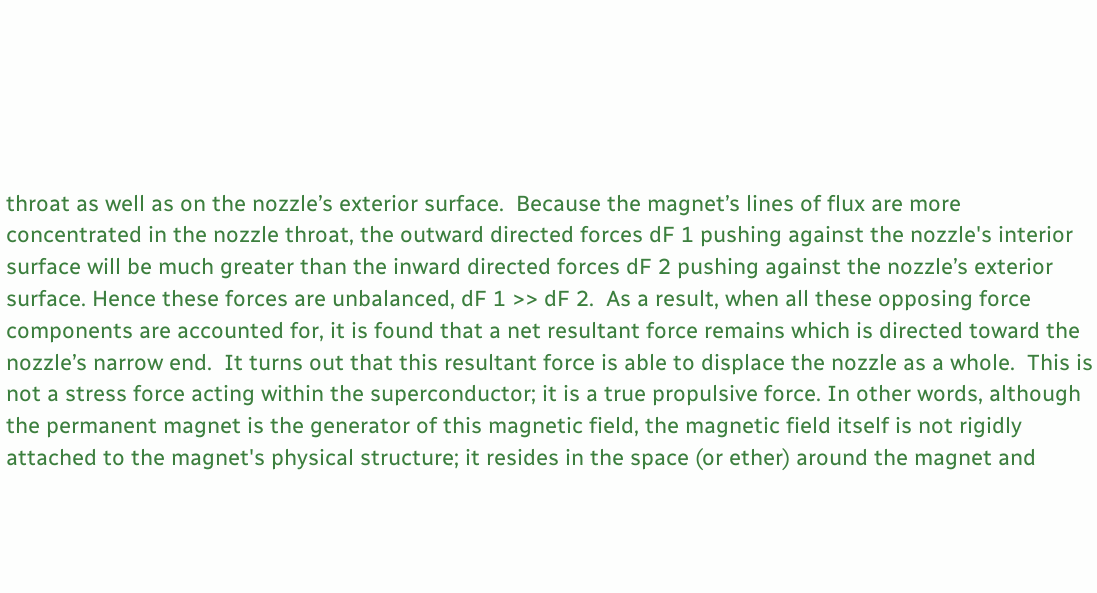throat as well as on the nozzle’s exterior surface.  Because the magnet’s lines of flux are more concentrated in the nozzle throat, the outward directed forces dF 1 pushing against the nozzle's interior surface will be much greater than the inward directed forces dF 2 pushing against the nozzle’s exterior surface. Hence these forces are unbalanced, dF 1 >> dF 2.  As a result, when all these opposing force components are accounted for, it is found that a net resultant force remains which is directed toward the nozzle’s narrow end.  It turns out that this resultant force is able to displace the nozzle as a whole.  This is not a stress force acting within the superconductor; it is a true propulsive force. In other words, although the permanent magnet is the generator of this magnetic field, the magnetic field itself is not rigidly attached to the magnet's physical structure; it resides in the space (or ether) around the magnet and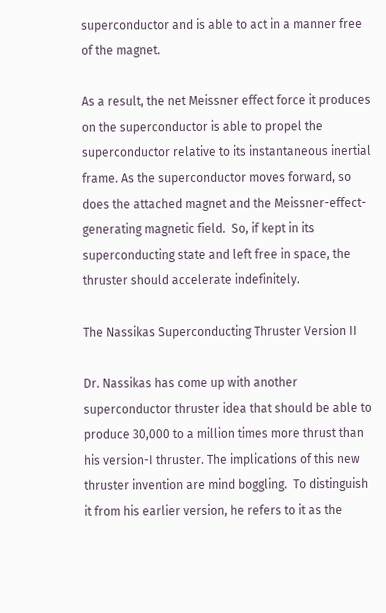superconductor and is able to act in a manner free of the magnet.

As a result, the net Meissner effect force it produces on the superconductor is able to propel the superconductor relative to its instantaneous inertial frame. As the superconductor moves forward, so does the attached magnet and the Meissner-effect-generating magnetic field.  So, if kept in its superconducting state and left free in space, the thruster should accelerate indefinitely.

The Nassikas Superconducting Thruster Version II

Dr. Nassikas has come up with another superconductor thruster idea that should be able to produce 30,000 to a million times more thrust than his version-I thruster. The implications of this new thruster invention are mind boggling.  To distinguish it from his earlier version, he refers to it as the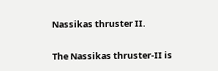Nassikas thruster II.

The Nassikas thruster-II is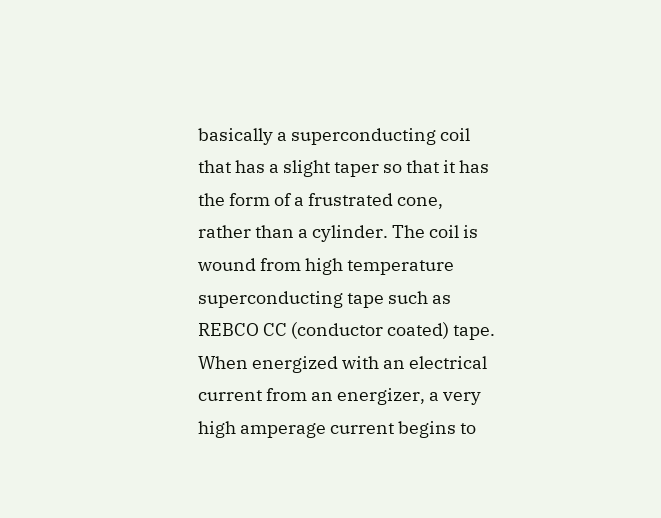basically a superconducting coil that has a slight taper so that it has the form of a frustrated cone, rather than a cylinder. The coil is wound from high temperature superconducting tape such as REBCO CC (conductor coated) tape.  When energized with an electrical current from an energizer, a very high amperage current begins to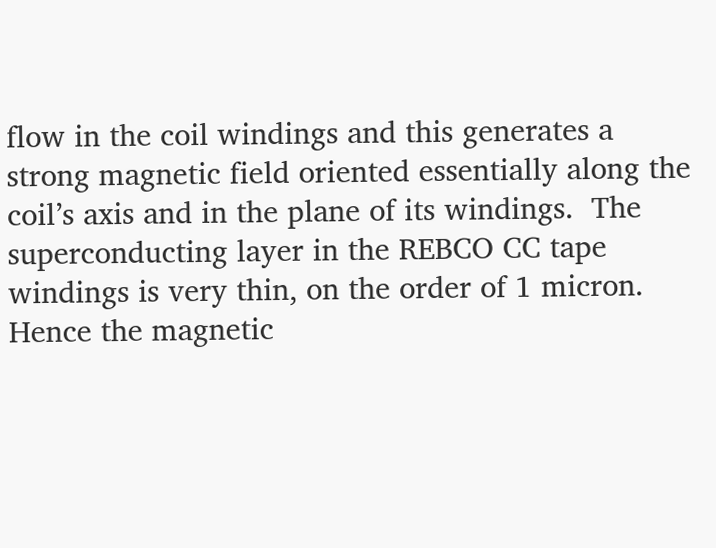flow in the coil windings and this generates a strong magnetic field oriented essentially along the coil’s axis and in the plane of its windings.  The superconducting layer in the REBCO CC tape windings is very thin, on the order of 1 micron.  Hence the magnetic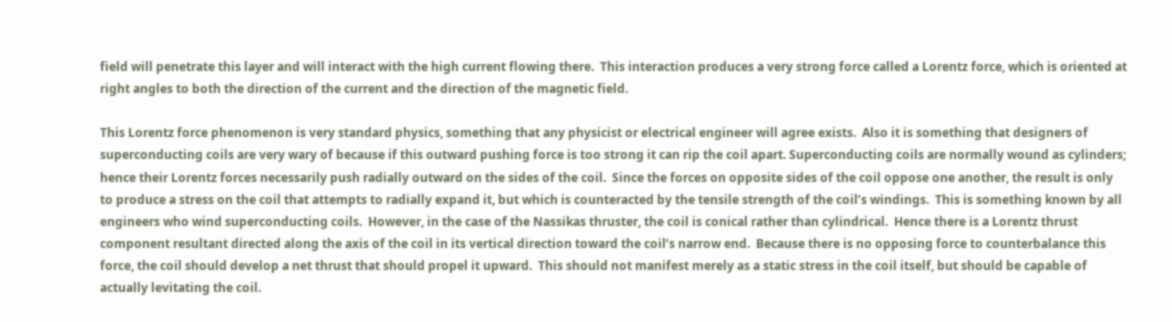field will penetrate this layer and will interact with the high current flowing there.  This interaction produces a very strong force called a Lorentz force, which is oriented at right angles to both the direction of the current and the direction of the magnetic field.

This Lorentz force phenomenon is very standard physics, something that any physicist or electrical engineer will agree exists.  Also it is something that designers of superconducting coils are very wary of because if this outward pushing force is too strong it can rip the coil apart. Superconducting coils are normally wound as cylinders; hence their Lorentz forces necessarily push radially outward on the sides of the coil.  Since the forces on opposite sides of the coil oppose one another, the result is only to produce a stress on the coil that attempts to radially expand it, but which is counteracted by the tensile strength of the coil’s windings.  This is something known by all engineers who wind superconducting coils.  However, in the case of the Nassikas thruster, the coil is conical rather than cylindrical.  Hence there is a Lorentz thrust component resultant directed along the axis of the coil in its vertical direction toward the coil’s narrow end.  Because there is no opposing force to counterbalance this force, the coil should develop a net thrust that should propel it upward.  This should not manifest merely as a static stress in the coil itself, but should be capable of actually levitating the coil.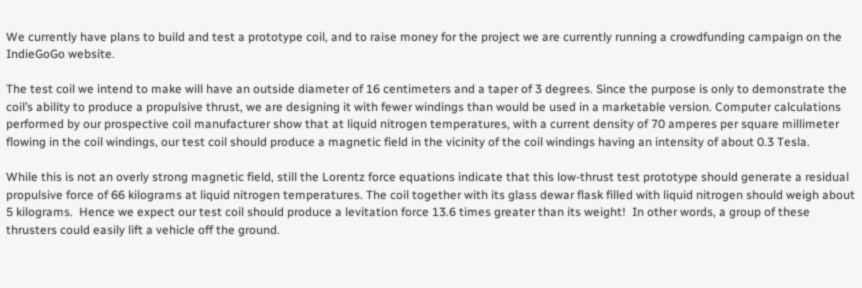We currently have plans to build and test a prototype coil, and to raise money for the project we are currently running a crowdfunding campaign on the IndieGoGo website.

The test coil we intend to make will have an outside diameter of 16 centimeters and a taper of 3 degrees. Since the purpose is only to demonstrate the coil’s ability to produce a propulsive thrust, we are designing it with fewer windings than would be used in a marketable version. Computer calculations performed by our prospective coil manufacturer show that at liquid nitrogen temperatures, with a current density of 70 amperes per square millimeter flowing in the coil windings, our test coil should produce a magnetic field in the vicinity of the coil windings having an intensity of about 0.3 Tesla.

While this is not an overly strong magnetic field, still the Lorentz force equations indicate that this low-thrust test prototype should generate a residual propulsive force of 66 kilograms at liquid nitrogen temperatures. The coil together with its glass dewar flask filled with liquid nitrogen should weigh about 5 kilograms.  Hence we expect our test coil should produce a levitation force 13.6 times greater than its weight!  In other words, a group of these thrusters could easily lift a vehicle off the ground.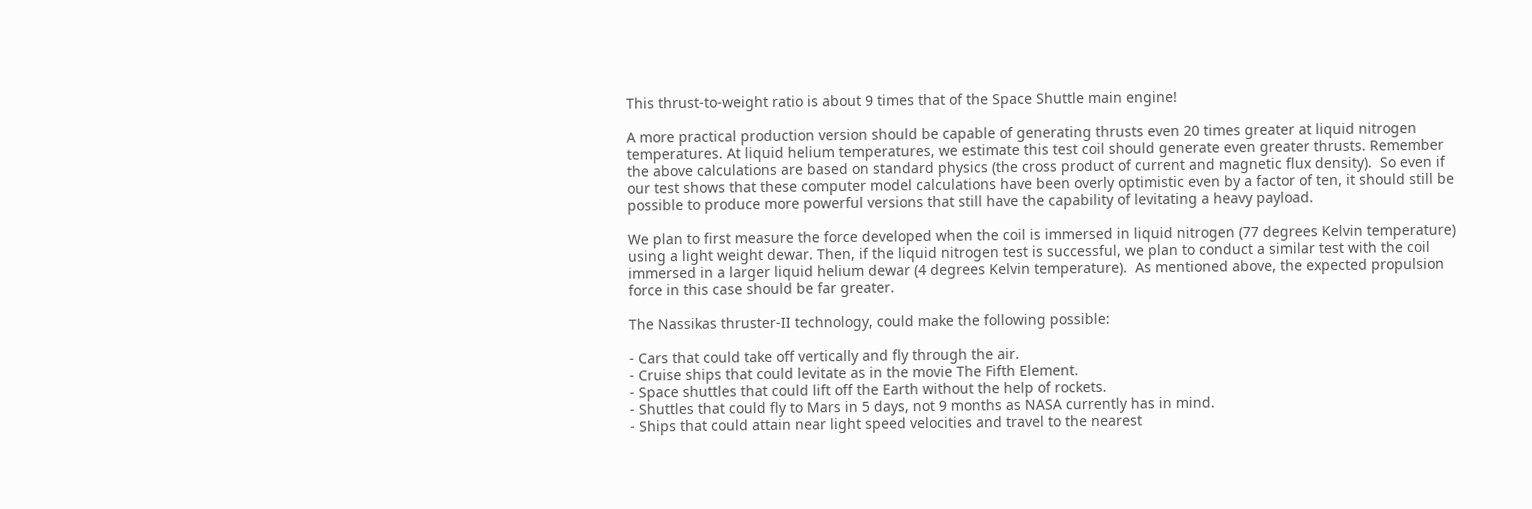This thrust-to-weight ratio is about 9 times that of the Space Shuttle main engine!

A more practical production version should be capable of generating thrusts even 20 times greater at liquid nitrogen temperatures. At liquid helium temperatures, we estimate this test coil should generate even greater thrusts. Remember the above calculations are based on standard physics (the cross product of current and magnetic flux density).  So even if our test shows that these computer model calculations have been overly optimistic even by a factor of ten, it should still be possible to produce more powerful versions that still have the capability of levitating a heavy payload.

We plan to first measure the force developed when the coil is immersed in liquid nitrogen (77 degrees Kelvin temperature) using a light weight dewar. Then, if the liquid nitrogen test is successful, we plan to conduct a similar test with the coil immersed in a larger liquid helium dewar (4 degrees Kelvin temperature).  As mentioned above, the expected propulsion force in this case should be far greater.

The Nassikas thruster-II technology, could make the following possible:

- Cars that could take off vertically and fly through the air.
- Cruise ships that could levitate as in the movie The Fifth Element.
- Space shuttles that could lift off the Earth without the help of rockets.
- Shuttles that could fly to Mars in 5 days, not 9 months as NASA currently has in mind.
- Ships that could attain near light speed velocities and travel to the nearest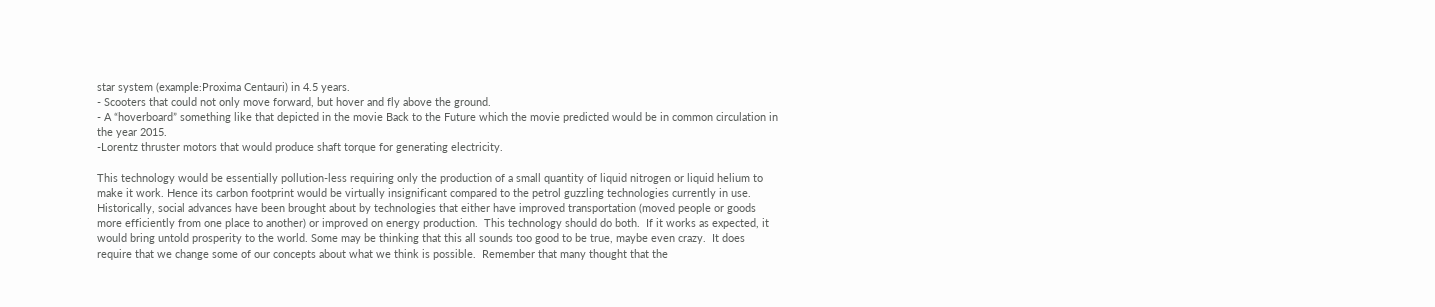star system (example:Proxima Centauri) in 4.5 years.
- Scooters that could not only move forward, but hover and fly above the ground.
- A “hoverboard” something like that depicted in the movie Back to the Future which the movie predicted would be in common circulation in the year 2015.
-Lorentz thruster motors that would produce shaft torque for generating electricity.

This technology would be essentially pollution-less requiring only the production of a small quantity of liquid nitrogen or liquid helium to make it work. Hence its carbon footprint would be virtually insignificant compared to the petrol guzzling technologies currently in use.  Historically, social advances have been brought about by technologies that either have improved transportation (moved people or goods more efficiently from one place to another) or improved on energy production.  This technology should do both.  If it works as expected, it would bring untold prosperity to the world. Some may be thinking that this all sounds too good to be true, maybe even crazy.  It does require that we change some of our concepts about what we think is possible.  Remember that many thought that the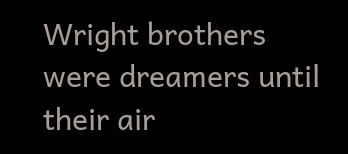Wright brothers were dreamers until their air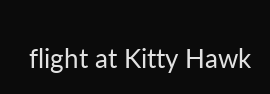flight at Kitty Hawk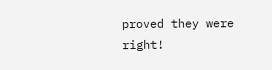proved they were right!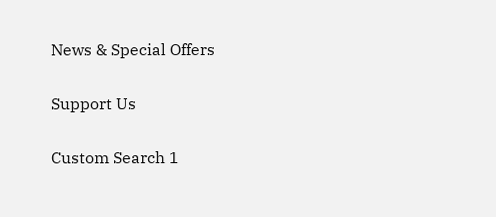News & Special Offers

Support Us

Custom Search 1